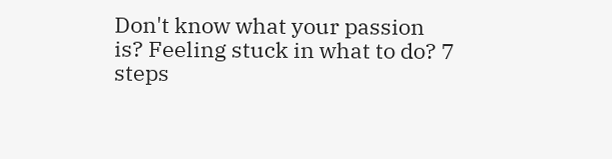Don't know what your passion is? Feeling stuck in what to do? 7 steps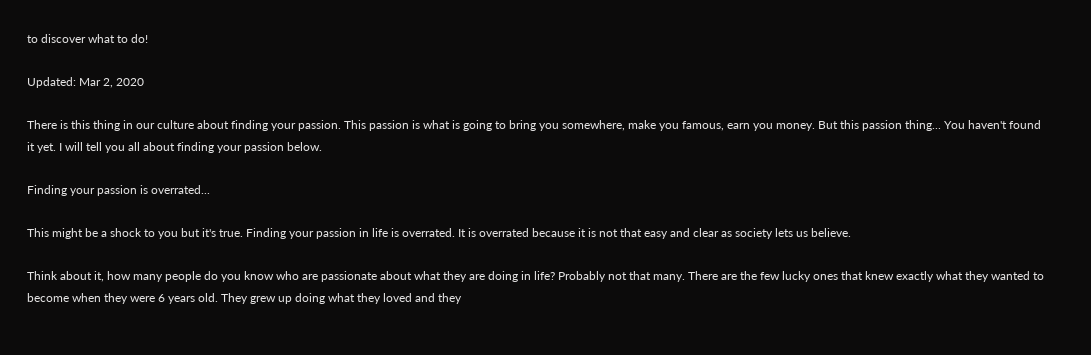to discover what to do!

Updated: Mar 2, 2020

There is this thing in our culture about finding your passion. This passion is what is going to bring you somewhere, make you famous, earn you money. But this passion thing... You haven't found it yet. I will tell you all about finding your passion below.

Finding your passion is overrated...

This might be a shock to you but it's true. Finding your passion in life is overrated. It is overrated because it is not that easy and clear as society lets us believe.

Think about it, how many people do you know who are passionate about what they are doing in life? Probably not that many. There are the few lucky ones that knew exactly what they wanted to become when they were 6 years old. They grew up doing what they loved and they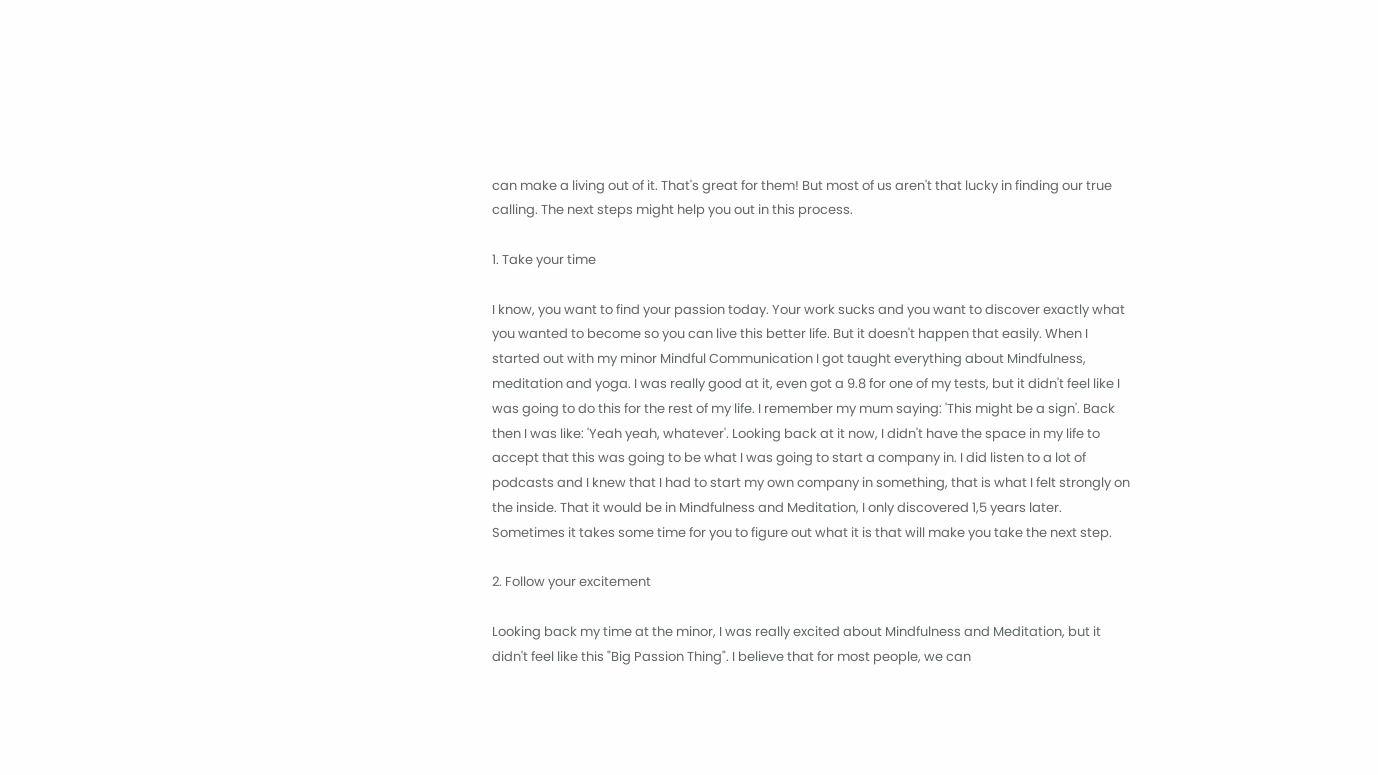can make a living out of it. That's great for them! But most of us aren't that lucky in finding our true calling. The next steps might help you out in this process.

1. Take your time

I know, you want to find your passion today. Your work sucks and you want to discover exactly what you wanted to become so you can live this better life. But it doesn't happen that easily. When I started out with my minor Mindful Communication I got taught everything about Mindfulness, meditation and yoga. I was really good at it, even got a 9.8 for one of my tests, but it didn't feel like I was going to do this for the rest of my life. I remember my mum saying: 'This might be a sign'. Back then I was like: 'Yeah yeah, whatever'. Looking back at it now, I didn't have the space in my life to accept that this was going to be what I was going to start a company in. I did listen to a lot of podcasts and I knew that I had to start my own company in something, that is what I felt strongly on the inside. That it would be in Mindfulness and Meditation, I only discovered 1,5 years later. Sometimes it takes some time for you to figure out what it is that will make you take the next step.

2. Follow your excitement

Looking back my time at the minor, I was really excited about Mindfulness and Meditation, but it didn't feel like this "Big Passion Thing". I believe that for most people, we can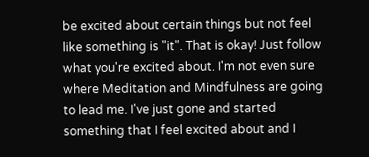be excited about certain things but not feel like something is "it". That is okay! Just follow what you're excited about. I'm not even sure where Meditation and Mindfulness are going to lead me. I've just gone and started something that I feel excited about and I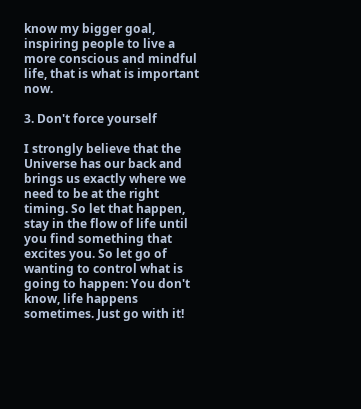know my bigger goal, inspiring people to live a more conscious and mindful life, that is what is important now.

3. Don't force yourself

I strongly believe that the Universe has our back and brings us exactly where we need to be at the right timing. So let that happen, stay in the flow of life until you find something that excites you. So let go of wanting to control what is going to happen: You don't know, life happens sometimes. Just go with it!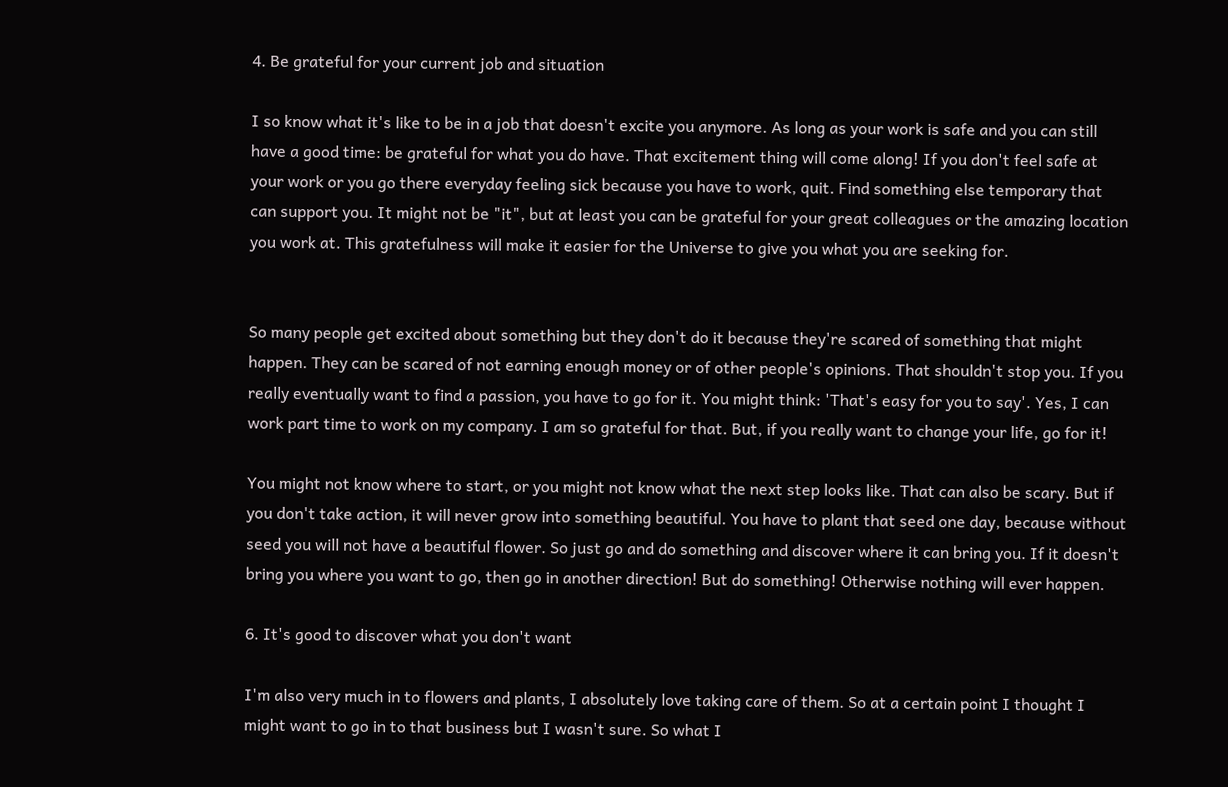4. Be grateful for your current job and situation

I so know what it's like to be in a job that doesn't excite you anymore. As long as your work is safe and you can still have a good time: be grateful for what you do have. That excitement thing will come along! If you don't feel safe at your work or you go there everyday feeling sick because you have to work, quit. Find something else temporary that can support you. It might not be "it", but at least you can be grateful for your great colleagues or the amazing location you work at. This gratefulness will make it easier for the Universe to give you what you are seeking for.


So many people get excited about something but they don't do it because they're scared of something that might happen. They can be scared of not earning enough money or of other people's opinions. That shouldn't stop you. If you really eventually want to find a passion, you have to go for it. You might think: 'That's easy for you to say'. Yes, I can work part time to work on my company. I am so grateful for that. But, if you really want to change your life, go for it!

You might not know where to start, or you might not know what the next step looks like. That can also be scary. But if you don't take action, it will never grow into something beautiful. You have to plant that seed one day, because without seed you will not have a beautiful flower. So just go and do something and discover where it can bring you. If it doesn't bring you where you want to go, then go in another direction! But do something! Otherwise nothing will ever happen.

6. It's good to discover what you don't want

I'm also very much in to flowers and plants, I absolutely love taking care of them. So at a certain point I thought I might want to go in to that business but I wasn't sure. So what I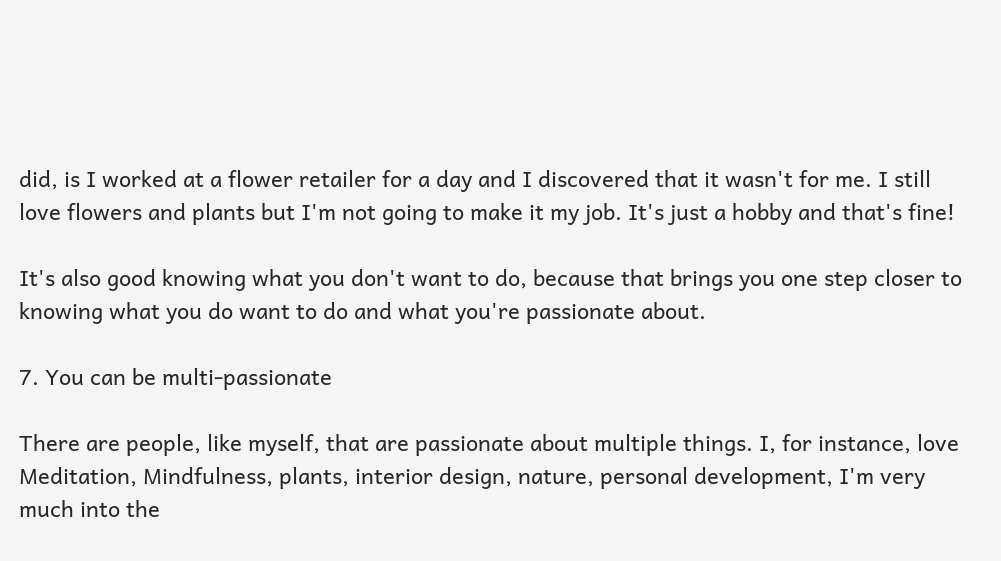did, is I worked at a flower retailer for a day and I discovered that it wasn't for me. I still love flowers and plants but I'm not going to make it my job. It's just a hobby and that's fine!

It's also good knowing what you don't want to do, because that brings you one step closer to knowing what you do want to do and what you're passionate about.

7. You can be multi-passionate

There are people, like myself, that are passionate about multiple things. I, for instance, love Meditation, Mindfulness, plants, interior design, nature, personal development, I'm very much into the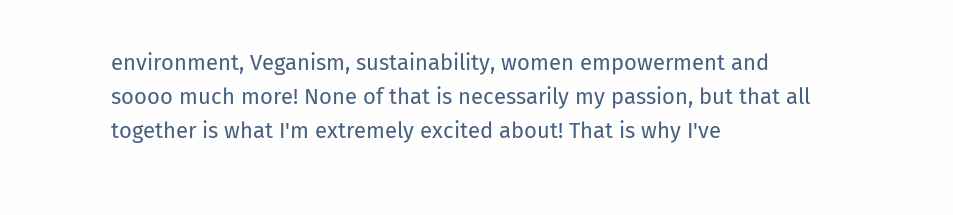environment, Veganism, sustainability, women empowerment and soooo much more! None of that is necessarily my passion, but that all together is what I'm extremely excited about! That is why I've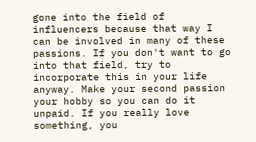gone into the field of influencers because that way I can be involved in many of these passions. If you don't want to go into that field, try to incorporate this in your life anyway. Make your second passion your hobby so you can do it unpaid. If you really love something, you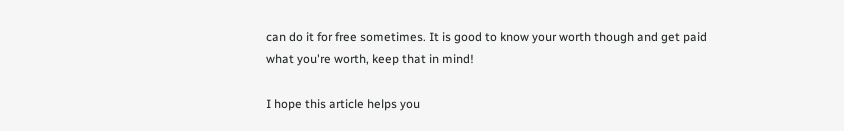can do it for free sometimes. It is good to know your worth though and get paid what you're worth, keep that in mind!

I hope this article helps you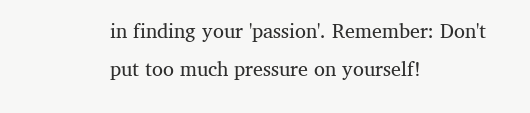in finding your 'passion'. Remember: Don't put too much pressure on yourself!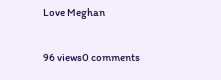Love Meghan

96 views0 comments